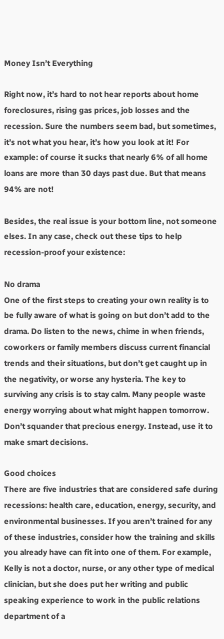Money Isn’t Everything

Right now, it’s hard to not hear reports about home foreclosures, rising gas prices, job losses and the recession. Sure the numbers seem bad, but sometimes, it’s not what you hear, it’s how you look at it! For example: of course it sucks that nearly 6% of all home loans are more than 30 days past due. But that means 94% are not!

Besides, the real issue is your bottom line, not someone elses. In any case, check out these tips to help recession-proof your existence:

No drama
One of the first steps to creating your own reality is to be fully aware of what is going on but don’t add to the drama. Do listen to the news, chime in when friends, coworkers or family members discuss current financial trends and their situations, but don’t get caught up in the negativity, or worse any hysteria. The key to surviving any crisis is to stay calm. Many people waste energy worrying about what might happen tomorrow. Don’t squander that precious energy. Instead, use it to make smart decisions.

Good choices
There are five industries that are considered safe during recessions: health care, education, energy, security, and environmental businesses. If you aren’t trained for any of these industries, consider how the training and skills you already have can fit into one of them. For example, Kelly is not a doctor, nurse, or any other type of medical clinician, but she does put her writing and public speaking experience to work in the public relations department of a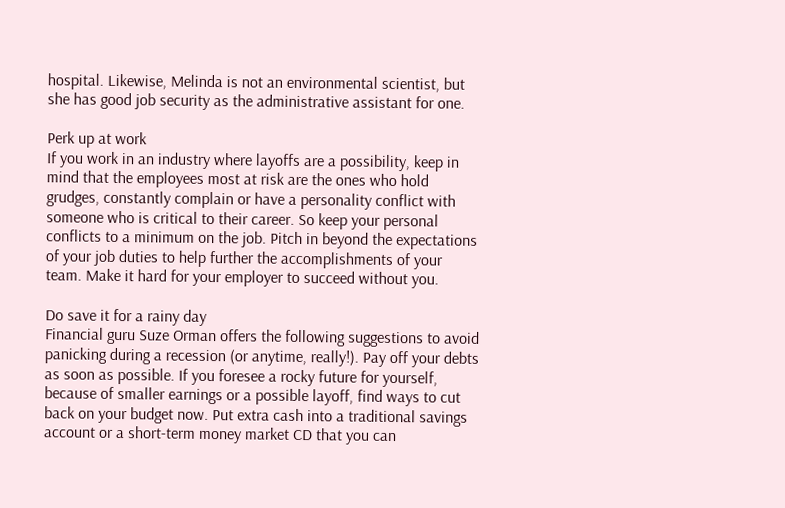hospital. Likewise, Melinda is not an environmental scientist, but she has good job security as the administrative assistant for one.

Perk up at work
If you work in an industry where layoffs are a possibility, keep in mind that the employees most at risk are the ones who hold grudges, constantly complain or have a personality conflict with someone who is critical to their career. So keep your personal conflicts to a minimum on the job. Pitch in beyond the expectations of your job duties to help further the accomplishments of your team. Make it hard for your employer to succeed without you.

Do save it for a rainy day
Financial guru Suze Orman offers the following suggestions to avoid panicking during a recession (or anytime, really!). Pay off your debts as soon as possible. If you foresee a rocky future for yourself, because of smaller earnings or a possible layoff, find ways to cut back on your budget now. Put extra cash into a traditional savings account or a short-term money market CD that you can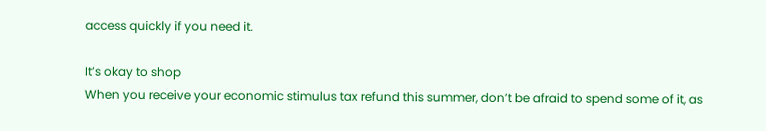access quickly if you need it.

It’s okay to shop
When you receive your economic stimulus tax refund this summer, don’t be afraid to spend some of it, as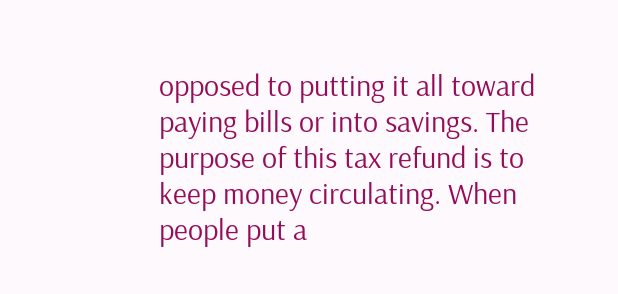opposed to putting it all toward paying bills or into savings. The purpose of this tax refund is to keep money circulating. When people put a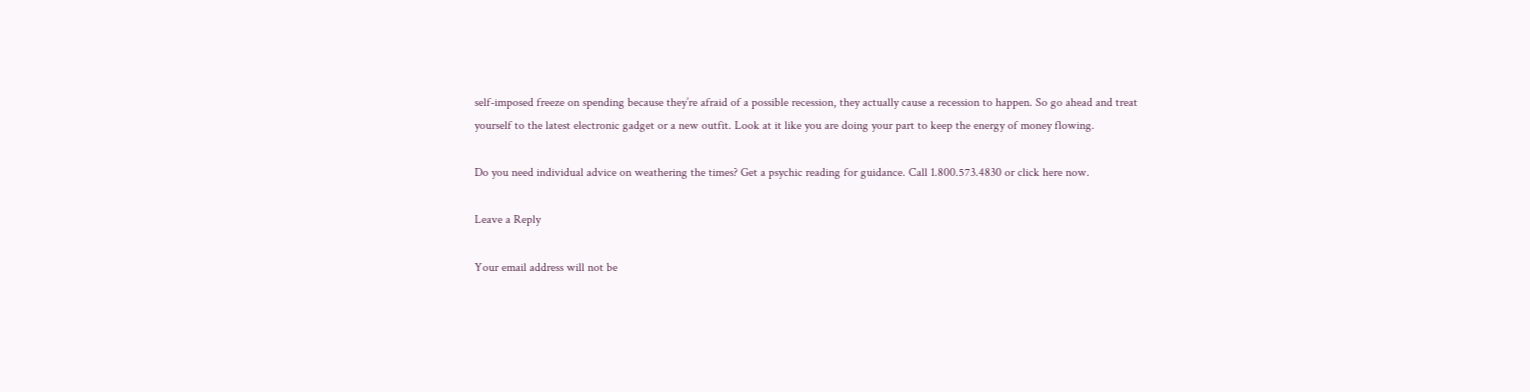self-imposed freeze on spending because they’re afraid of a possible recession, they actually cause a recession to happen. So go ahead and treat yourself to the latest electronic gadget or a new outfit. Look at it like you are doing your part to keep the energy of money flowing.

Do you need individual advice on weathering the times? Get a psychic reading for guidance. Call 1.800.573.4830 or click here now.

Leave a Reply

Your email address will not be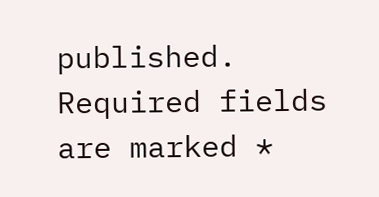published. Required fields are marked *